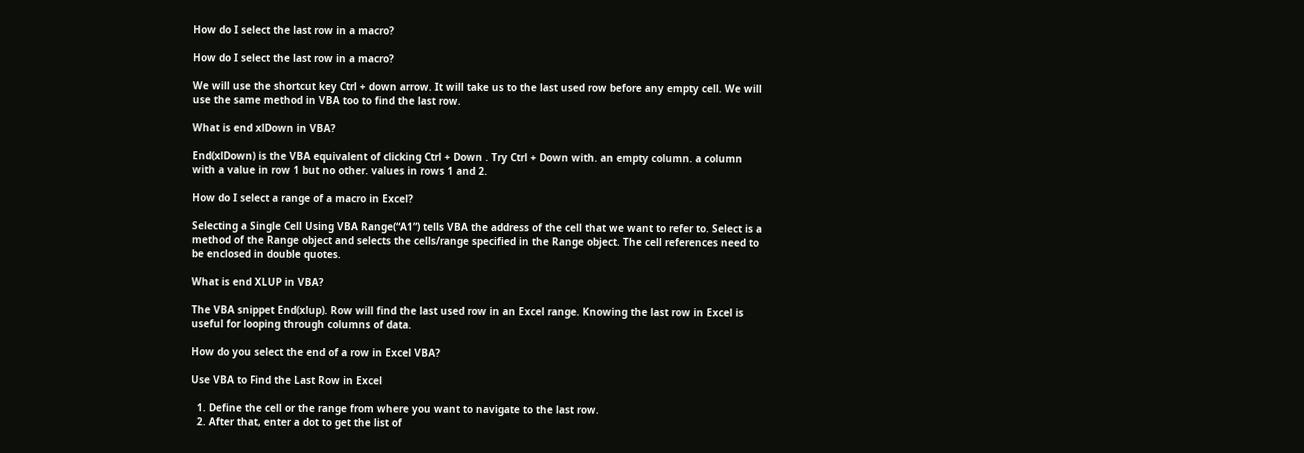How do I select the last row in a macro?

How do I select the last row in a macro?

We will use the shortcut key Ctrl + down arrow. It will take us to the last used row before any empty cell. We will use the same method in VBA too to find the last row.

What is end xlDown in VBA?

End(xlDown) is the VBA equivalent of clicking Ctrl + Down . Try Ctrl + Down with. an empty column. a column with a value in row 1 but no other. values in rows 1 and 2.

How do I select a range of a macro in Excel?

Selecting a Single Cell Using VBA Range(“A1”) tells VBA the address of the cell that we want to refer to. Select is a method of the Range object and selects the cells/range specified in the Range object. The cell references need to be enclosed in double quotes.

What is end XLUP in VBA?

The VBA snippet End(xlup). Row will find the last used row in an Excel range. Knowing the last row in Excel is useful for looping through columns of data.

How do you select the end of a row in Excel VBA?

Use VBA to Find the Last Row in Excel

  1. Define the cell or the range from where you want to navigate to the last row.
  2. After that, enter a dot to get the list of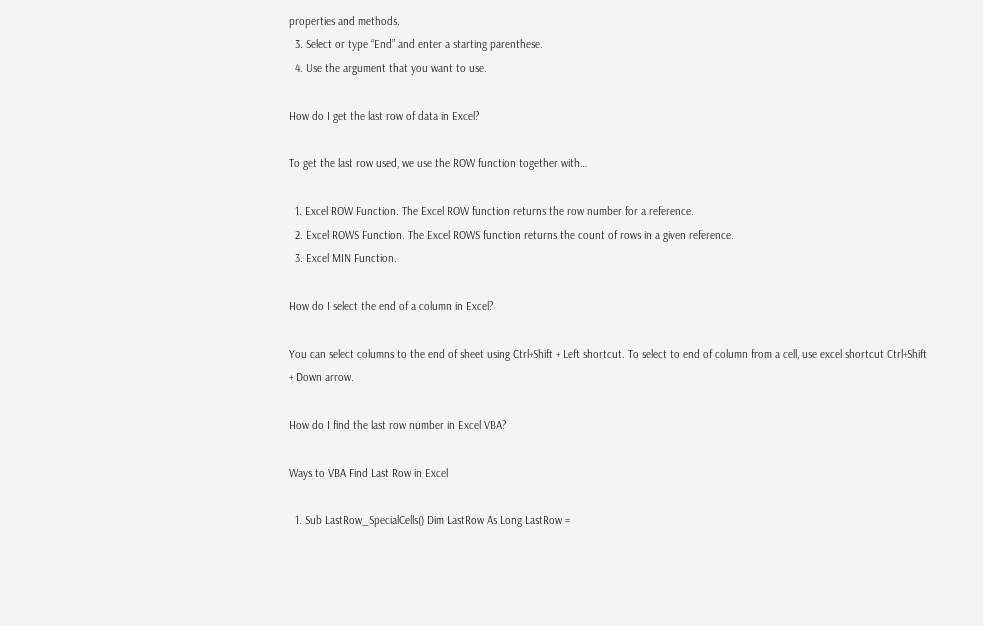properties and methods.
  3. Select or type “End” and enter a starting parenthese.
  4. Use the argument that you want to use.

How do I get the last row of data in Excel?

To get the last row used, we use the ROW function together with…

  1. Excel ROW Function. The Excel ROW function returns the row number for a reference.
  2. Excel ROWS Function. The Excel ROWS function returns the count of rows in a given reference.
  3. Excel MIN Function.

How do I select the end of a column in Excel?

You can select columns to the end of sheet using Ctrl+Shift + Left shortcut. To select to end of column from a cell, use excel shortcut Ctrl+Shift + Down arrow.

How do I find the last row number in Excel VBA?

Ways to VBA Find Last Row in Excel

  1. Sub LastRow_SpecialCells() Dim LastRow As Long LastRow =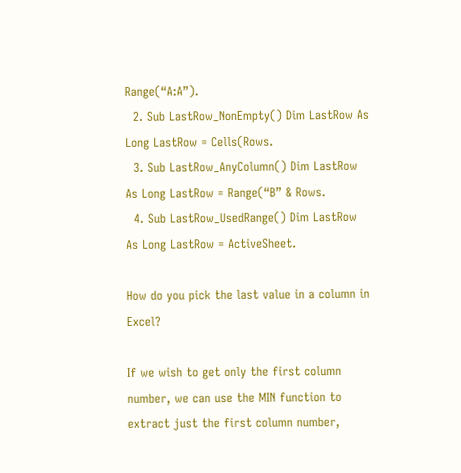Range(“A:A”).
  2. Sub LastRow_NonEmpty() Dim LastRow As Long LastRow = Cells(Rows.
  3. Sub LastRow_AnyColumn() Dim LastRow As Long LastRow = Range(“B” & Rows.
  4. Sub LastRow_UsedRange() Dim LastRow As Long LastRow = ActiveSheet.

How do you pick the last value in a column in Excel?

If we wish to get only the first column number, we can use the MIN function to extract just the first column number,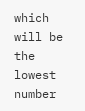which will be the lowest number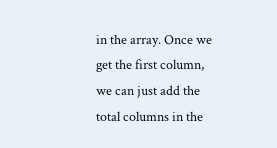in the array. Once we get the first column, we can just add the total columns in the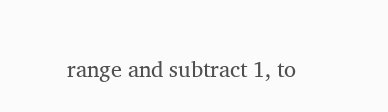range and subtract 1, to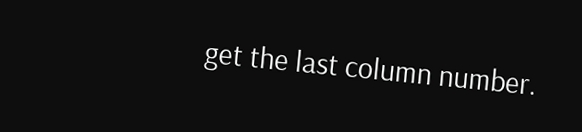get the last column number.